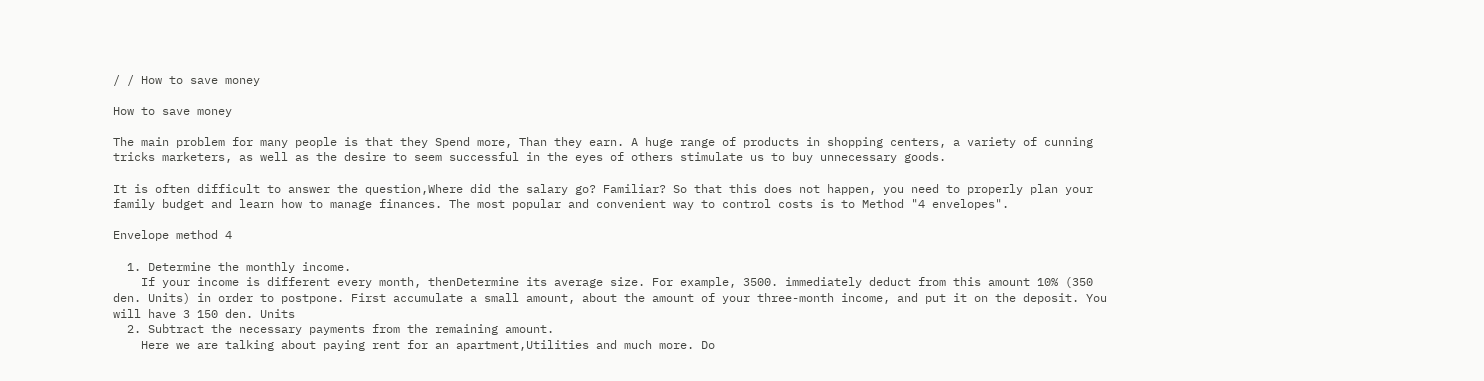/ / How to save money

How to save money

The main problem for many people is that they Spend more, Than they earn. A huge range of products in shopping centers, a variety of cunning tricks marketers, as well as the desire to seem successful in the eyes of others stimulate us to buy unnecessary goods.

It is often difficult to answer the question,Where did the salary go? Familiar? So that this does not happen, you need to properly plan your family budget and learn how to manage finances. The most popular and convenient way to control costs is to Method "4 envelopes".

Envelope method 4

  1. Determine the monthly income.
    If your income is different every month, thenDetermine its average size. For example, 3500. immediately deduct from this amount 10% (350 den. Units) in order to postpone. First accumulate a small amount, about the amount of your three-month income, and put it on the deposit. You will have 3 150 den. Units
  2. Subtract the necessary payments from the remaining amount.
    Here we are talking about paying rent for an apartment,Utilities and much more. Do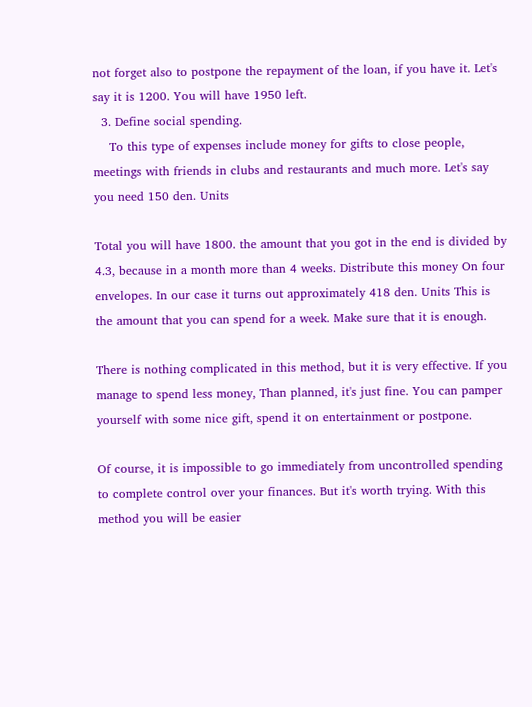not forget also to postpone the repayment of the loan, if you have it. Let's say it is 1200. You will have 1950 left.
  3. Define social spending.
    To this type of expenses include money for gifts to close people, meetings with friends in clubs and restaurants and much more. Let's say you need 150 den. Units

Total you will have 1800. the amount that you got in the end is divided by 4.3, because in a month more than 4 weeks. Distribute this money On four envelopes. In our case it turns out approximately 418 den. Units This is the amount that you can spend for a week. Make sure that it is enough.

There is nothing complicated in this method, but it is very effective. If you manage to spend less money, Than planned, it's just fine. You can pamper yourself with some nice gift, spend it on entertainment or postpone.

Of course, it is impossible to go immediately from uncontrolled spending to complete control over your finances. But it's worth trying. With this method you will be easier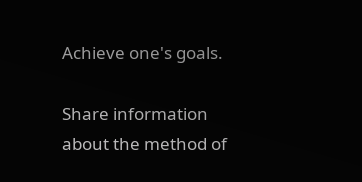Achieve one's goals.

Share information about the method of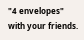"4 envelopes" with your friends.